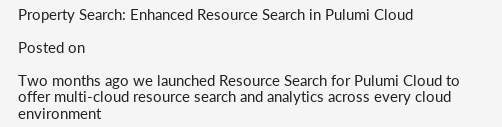Property Search: Enhanced Resource Search in Pulumi Cloud

Posted on

Two months ago we launched Resource Search for Pulumi Cloud to offer multi-cloud resource search and analytics across every cloud environment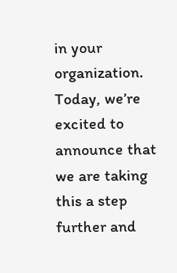in your organization. Today, we’re excited to announce that we are taking this a step further and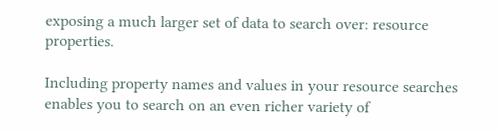exposing a much larger set of data to search over: resource properties.

Including property names and values in your resource searches enables you to search on an even richer variety of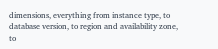dimensions, everything from instance type, to database version, to region and availability zone, to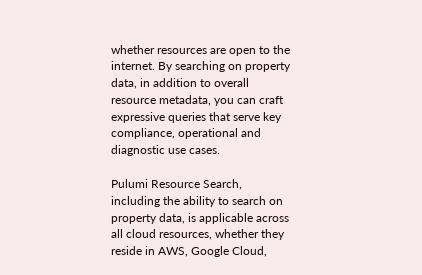whether resources are open to the internet. By searching on property data, in addition to overall resource metadata, you can craft expressive queries that serve key compliance, operational and diagnostic use cases.

Pulumi Resource Search, including the ability to search on property data, is applicable across all cloud resources, whether they reside in AWS, Google Cloud,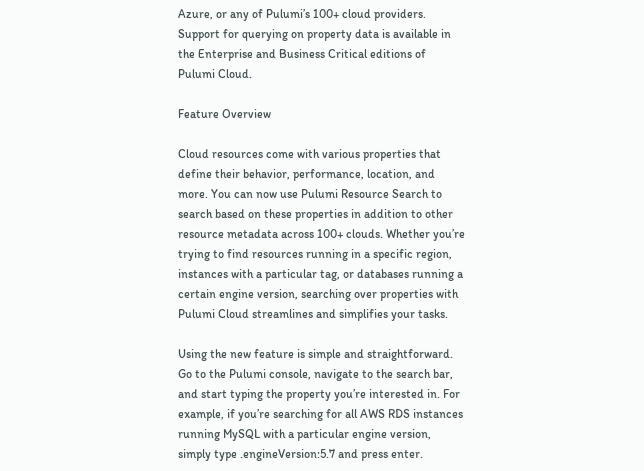Azure, or any of Pulumi’s 100+ cloud providers. Support for querying on property data is available in the Enterprise and Business Critical editions of Pulumi Cloud.

Feature Overview

Cloud resources come with various properties that define their behavior, performance, location, and more. You can now use Pulumi Resource Search to search based on these properties in addition to other resource metadata across 100+ clouds. Whether you’re trying to find resources running in a specific region, instances with a particular tag, or databases running a certain engine version, searching over properties with Pulumi Cloud streamlines and simplifies your tasks.

Using the new feature is simple and straightforward. Go to the Pulumi console, navigate to the search bar, and start typing the property you’re interested in. For example, if you’re searching for all AWS RDS instances running MySQL with a particular engine version, simply type .engineVersion:5.7 and press enter.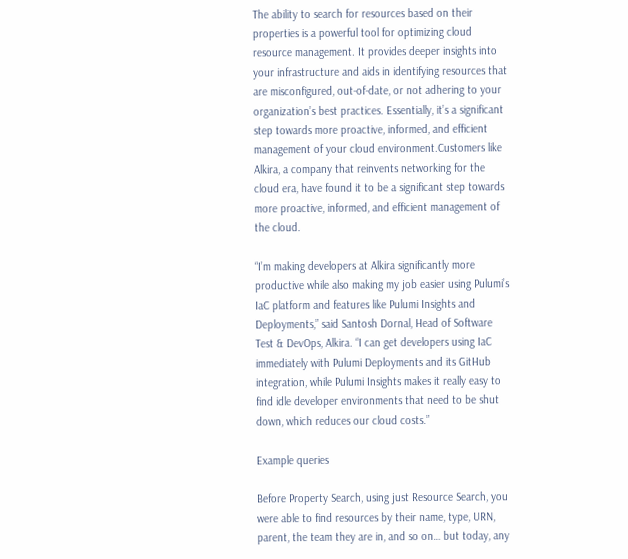The ability to search for resources based on their properties is a powerful tool for optimizing cloud resource management. It provides deeper insights into your infrastructure and aids in identifying resources that are misconfigured, out-of-date, or not adhering to your organization’s best practices. Essentially, it’s a significant step towards more proactive, informed, and efficient management of your cloud environment.Customers like Alkira, a company that reinvents networking for the cloud era, have found it to be a significant step towards more proactive, informed, and efficient management of the cloud.

“I’m making developers at Alkira significantly more productive while also making my job easier using Pulumi’s IaC platform and features like Pulumi Insights and Deployments,” said Santosh Dornal, Head of Software Test & DevOps, Alkira. “I can get developers using IaC immediately with Pulumi Deployments and its GitHub integration, while Pulumi Insights makes it really easy to find idle developer environments that need to be shut down, which reduces our cloud costs.”

Example queries

Before Property Search, using just Resource Search, you were able to find resources by their name, type, URN, parent, the team they are in, and so on… but today, any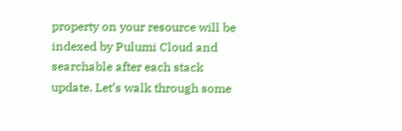property on your resource will be indexed by Pulumi Cloud and searchable after each stack update. Let’s walk through some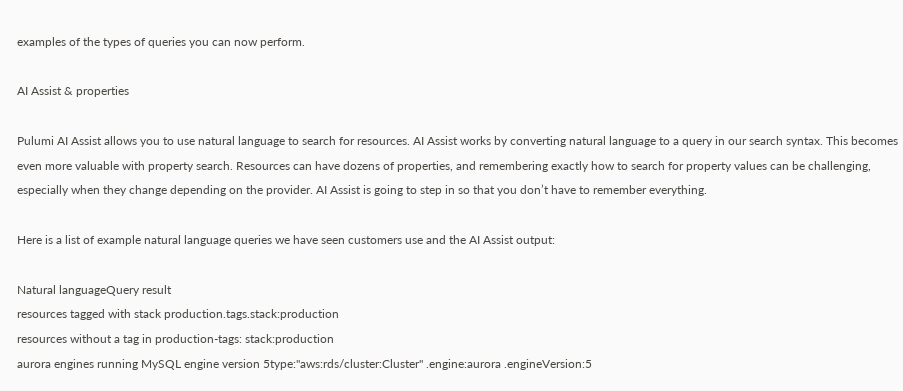examples of the types of queries you can now perform.

AI Assist & properties

Pulumi AI Assist allows you to use natural language to search for resources. AI Assist works by converting natural language to a query in our search syntax. This becomes even more valuable with property search. Resources can have dozens of properties, and remembering exactly how to search for property values can be challenging, especially when they change depending on the provider. AI Assist is going to step in so that you don’t have to remember everything.

Here is a list of example natural language queries we have seen customers use and the AI Assist output:

Natural languageQuery result
resources tagged with stack production.tags.stack:production
resources without a tag in production-tags: stack:production
aurora engines running MySQL engine version 5type:"aws:rds/cluster:Cluster" .engine:aurora .engineVersion:5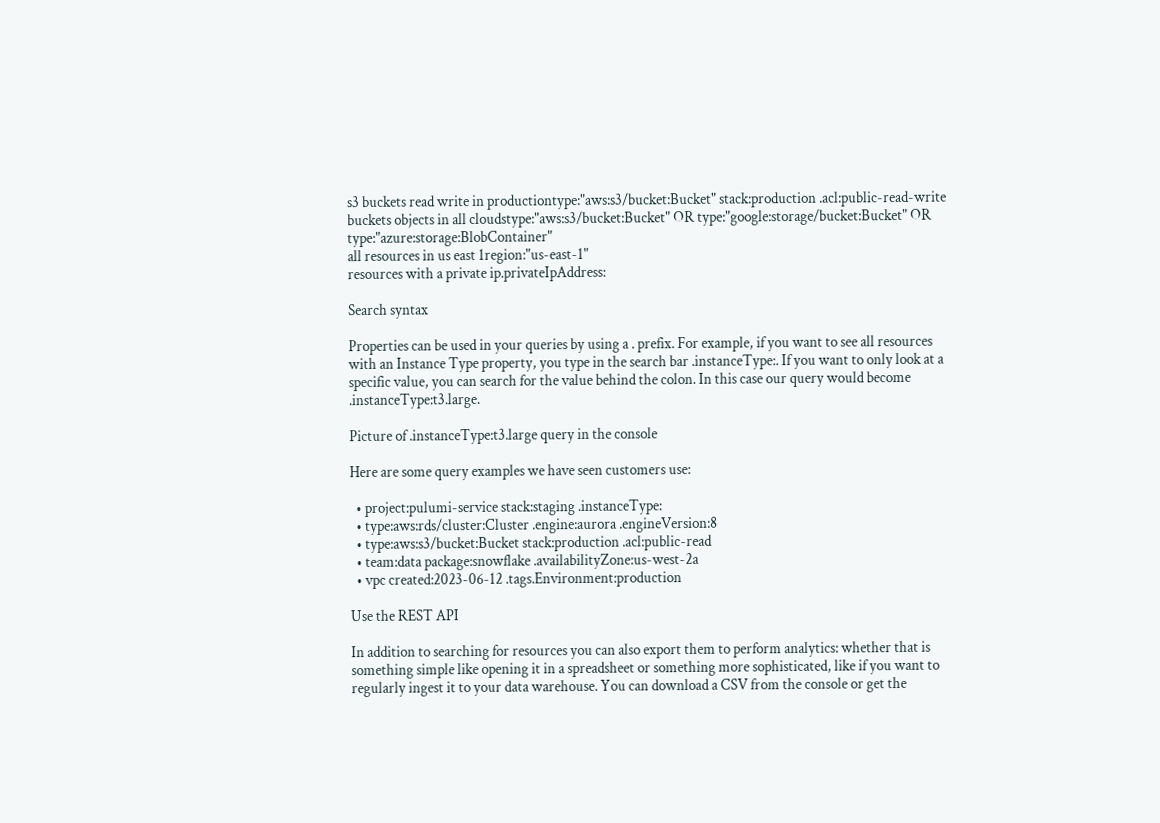s3 buckets read write in productiontype:"aws:s3/bucket:Bucket" stack:production .acl:public-read-write
buckets objects in all cloudstype:"aws:s3/bucket:Bucket" OR type:"google:storage/bucket:Bucket" OR type:"azure:storage:BlobContainer"
all resources in us east 1region:"us-east-1"
resources with a private ip.privateIpAddress:

Search syntax

Properties can be used in your queries by using a . prefix. For example, if you want to see all resources with an Instance Type property, you type in the search bar .instanceType:. If you want to only look at a specific value, you can search for the value behind the colon. In this case our query would become .instanceType:t3.large.

Picture of .instanceType:t3.large query in the console

Here are some query examples we have seen customers use:

  • project:pulumi-service stack:staging .instanceType:
  • type:aws:rds/cluster:Cluster .engine:aurora .engineVersion:8
  • type:aws:s3/bucket:Bucket stack:production .acl:public-read
  • team:data package:snowflake .availabilityZone:us-west-2a
  • vpc created:2023-06-12 .tags.Environment:production

Use the REST API

In addition to searching for resources you can also export them to perform analytics: whether that is something simple like opening it in a spreadsheet or something more sophisticated, like if you want to regularly ingest it to your data warehouse. You can download a CSV from the console or get the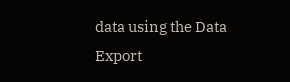data using the Data Export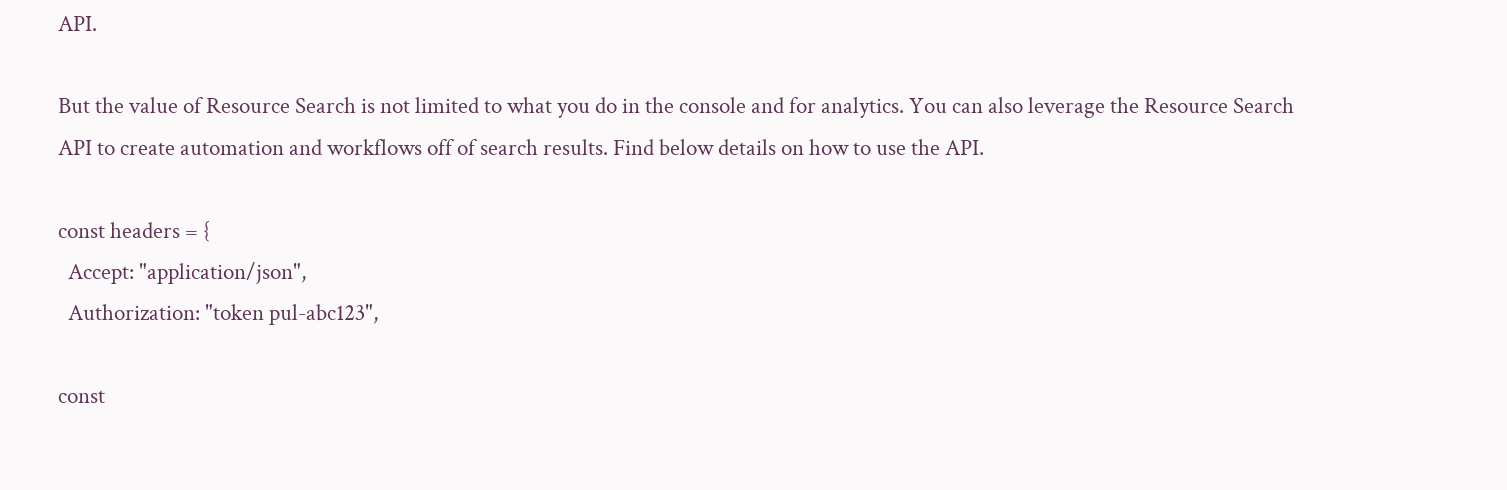API.

But the value of Resource Search is not limited to what you do in the console and for analytics. You can also leverage the Resource Search API to create automation and workflows off of search results. Find below details on how to use the API.

const headers = {
  Accept: "application/json",
  Authorization: "token pul-abc123",

const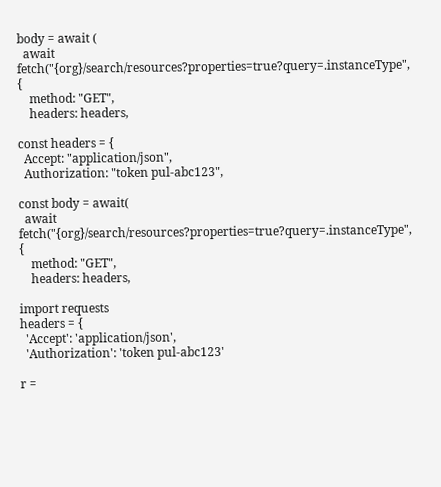body = await (
  await fetch("{org}/search/resources?properties=true?query=.instanceType", {
    method: "GET",
    headers: headers,

const headers = {
  Accept: "application/json",
  Authorization: "token pul-abc123",

const body = await(
  await fetch("{org}/search/resources?properties=true?query=.instanceType", {
    method: "GET",
    headers: headers,

import requests
headers = {
  'Accept': 'application/json',
  'Authorization': 'token pul-abc123'

r =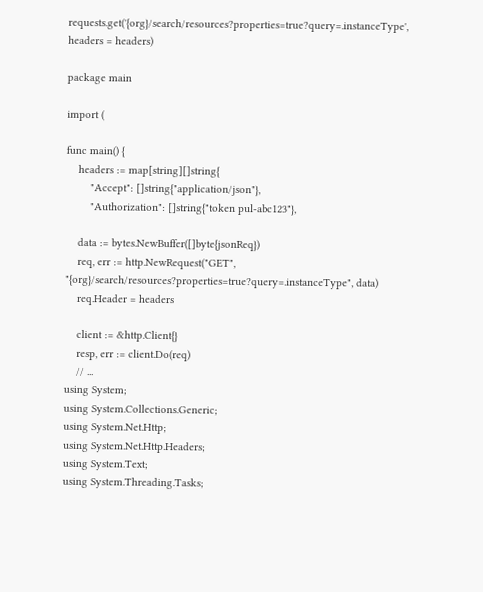requests.get('{org}/search/resources?properties=true?query=.instanceType', headers = headers)

package main

import (

func main() {
    headers := map[string][]string{
        "Accept": []string{"application/json"},
        "Authorization": []string{"token pul-abc123"},

    data := bytes.NewBuffer([]byte{jsonReq})
    req, err := http.NewRequest("GET", "{org}/search/resources?properties=true?query=.instanceType", data)
    req.Header = headers

    client := &http.Client{}
    resp, err := client.Do(req)
    // ...
using System;
using System.Collections.Generic;
using System.Net.Http;
using System.Net.Http.Headers;
using System.Text;
using System.Threading.Tasks;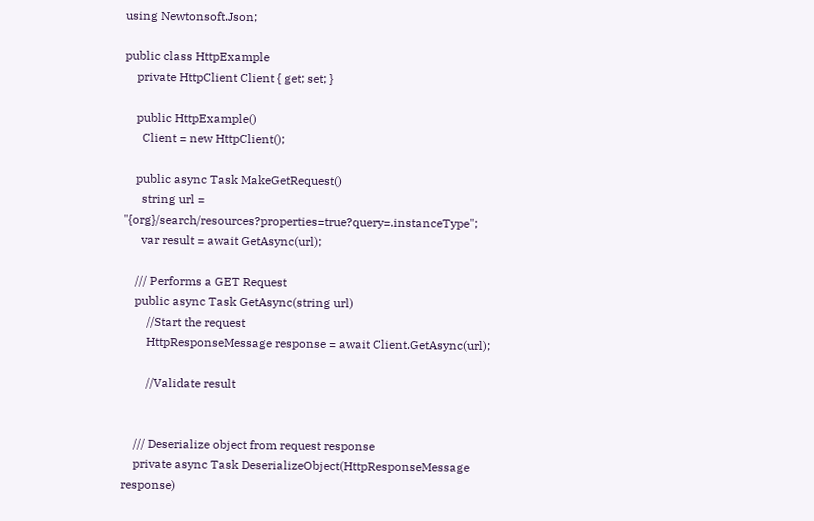using Newtonsoft.Json;

public class HttpExample
    private HttpClient Client { get; set; }

    public HttpExample()
      Client = new HttpClient();

    public async Task MakeGetRequest()
      string url = "{org}/search/resources?properties=true?query=.instanceType";
      var result = await GetAsync(url);

    /// Performs a GET Request
    public async Task GetAsync(string url)
        //Start the request
        HttpResponseMessage response = await Client.GetAsync(url);

        //Validate result


    /// Deserialize object from request response
    private async Task DeserializeObject(HttpResponseMessage response)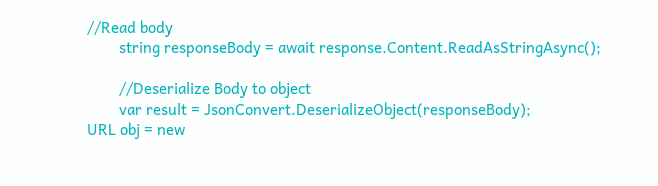//Read body
        string responseBody = await response.Content.ReadAsStringAsync();

        //Deserialize Body to object
        var result = JsonConvert.DeserializeObject(responseBody);
URL obj = new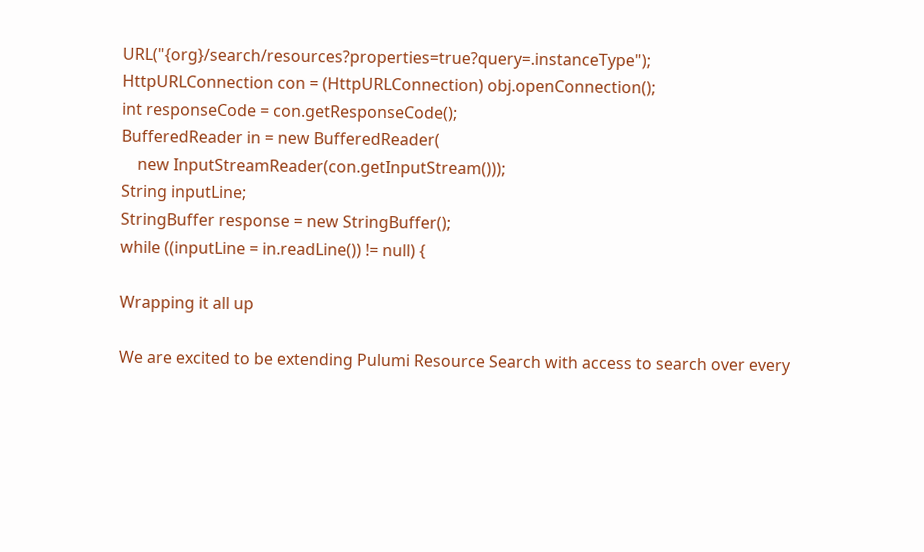URL("{org}/search/resources?properties=true?query=.instanceType");
HttpURLConnection con = (HttpURLConnection) obj.openConnection();
int responseCode = con.getResponseCode();
BufferedReader in = new BufferedReader(
    new InputStreamReader(con.getInputStream()));
String inputLine;
StringBuffer response = new StringBuffer();
while ((inputLine = in.readLine()) != null) {

Wrapping it all up

We are excited to be extending Pulumi Resource Search with access to search over every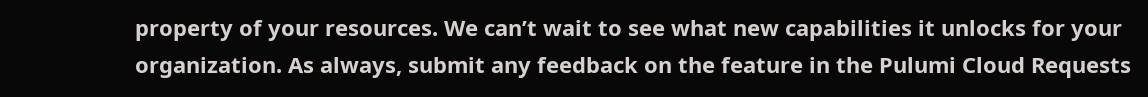property of your resources. We can’t wait to see what new capabilities it unlocks for your organization. As always, submit any feedback on the feature in the Pulumi Cloud Requests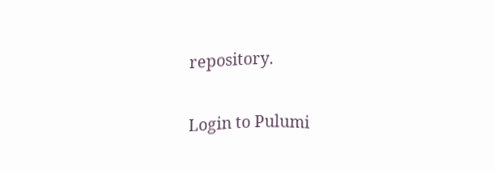repository.

Login to Pulumi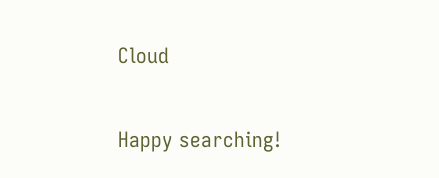Cloud

Happy searching!